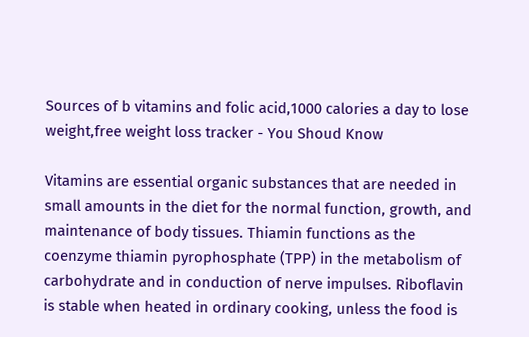Sources of b vitamins and folic acid,1000 calories a day to lose weight,free weight loss tracker - You Shoud Know

Vitamins are essential organic substances that are needed in small amounts in the diet for the normal function, growth, and maintenance of body tissues. Thiamin functions as the coenzyme thiamin pyrophosphate (TPP) in the metabolism of carbohydrate and in conduction of nerve impulses. Riboflavin is stable when heated in ordinary cooking, unless the food is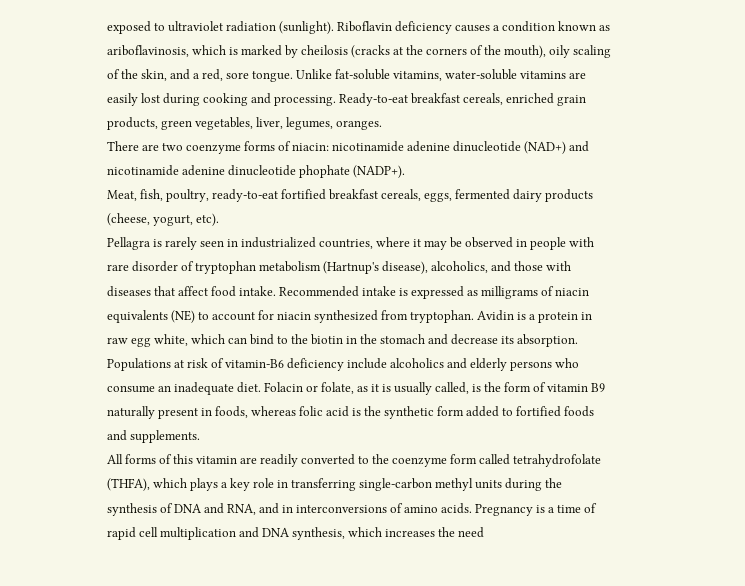exposed to ultraviolet radiation (sunlight). Riboflavin deficiency causes a condition known as ariboflavinosis, which is marked by cheilosis (cracks at the corners of the mouth), oily scaling of the skin, and a red, sore tongue. Unlike fat-soluble vitamins, water-soluble vitamins are easily lost during cooking and processing. Ready-to-eat breakfast cereals, enriched grain products, green vegetables, liver, legumes, oranges.
There are two coenzyme forms of niacin: nicotinamide adenine dinucleotide (NAD+) and nicotinamide adenine dinucleotide phophate (NADP+).
Meat, fish, poultry, ready-to-eat fortified breakfast cereals, eggs, fermented dairy products (cheese, yogurt, etc).
Pellagra is rarely seen in industrialized countries, where it may be observed in people with rare disorder of tryptophan metabolism (Hartnup's disease), alcoholics, and those with diseases that affect food intake. Recommended intake is expressed as milligrams of niacin equivalents (NE) to account for niacin synthesized from tryptophan. Avidin is a protein in raw egg white, which can bind to the biotin in the stomach and decrease its absorption. Populations at risk of vitamin-B6 deficiency include alcoholics and elderly persons who consume an inadequate diet. Folacin or folate, as it is usually called, is the form of vitamin B9 naturally present in foods, whereas folic acid is the synthetic form added to fortified foods and supplements.
All forms of this vitamin are readily converted to the coenzyme form called tetrahydrofolate (THFA), which plays a key role in transferring single-carbon methyl units during the synthesis of DNA and RNA, and in interconversions of amino acids. Pregnancy is a time of rapid cell multiplication and DNA synthesis, which increases the need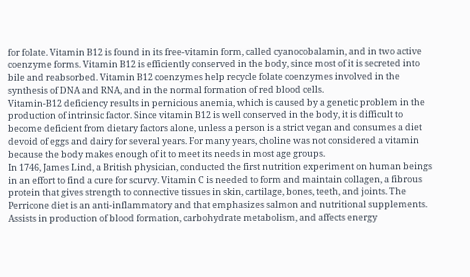for folate. Vitamin B12 is found in its free-vitamin form, called cyanocobalamin, and in two active coenzyme forms. Vitamin B12 is efficiently conserved in the body, since most of it is secreted into bile and reabsorbed. Vitamin B12 coenzymes help recycle folate coenzymes involved in the synthesis of DNA and RNA, and in the normal formation of red blood cells.
Vitamin-B12 deficiency results in pernicious anemia, which is caused by a genetic problem in the production of intrinsic factor. Since vitamin B12 is well conserved in the body, it is difficult to become deficient from dietary factors alone, unless a person is a strict vegan and consumes a diet devoid of eggs and dairy for several years. For many years, choline was not considered a vitamin because the body makes enough of it to meet its needs in most age groups.
In 1746, James Lind, a British physician, conducted the first nutrition experiment on human beings in an effort to find a cure for scurvy. Vitamin C is needed to form and maintain collagen, a fibrous protein that gives strength to connective tissues in skin, cartilage, bones, teeth, and joints. The Perricone diet is an anti-inflammatory and that emphasizes salmon and nutritional supplements. Assists in production of blood formation, carbohydrate metabolism, and affects energy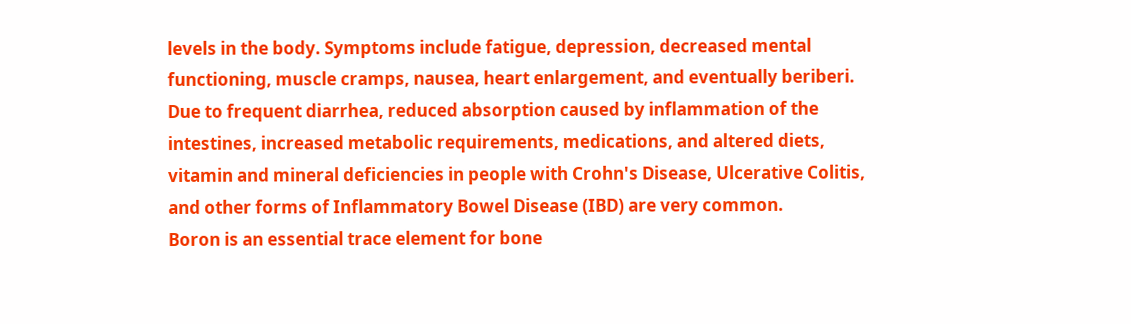levels in the body. Symptoms include fatigue, depression, decreased mental functioning, muscle cramps, nausea, heart enlargement, and eventually beriberi.
Due to frequent diarrhea, reduced absorption caused by inflammation of the intestines, increased metabolic requirements, medications, and altered diets, vitamin and mineral deficiencies in people with Crohn's Disease, Ulcerative Colitis, and other forms of Inflammatory Bowel Disease (IBD) are very common.
Boron is an essential trace element for bone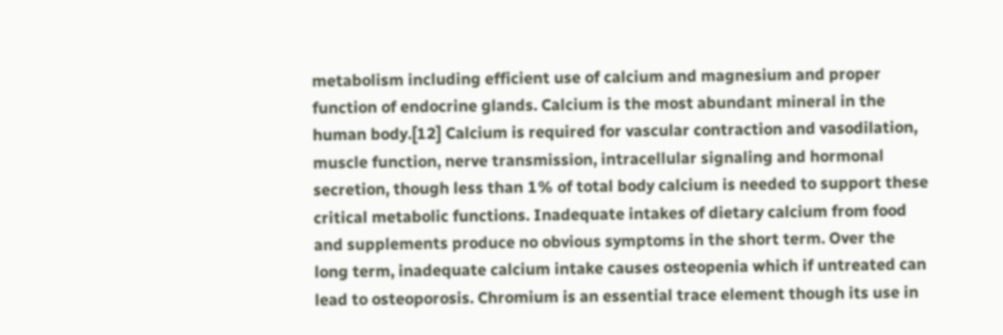metabolism including efficient use of calcium and magnesium and proper function of endocrine glands. Calcium is the most abundant mineral in the human body.[12] Calcium is required for vascular contraction and vasodilation, muscle function, nerve transmission, intracellular signaling and hormonal secretion, though less than 1% of total body calcium is needed to support these critical metabolic functions. Inadequate intakes of dietary calcium from food and supplements produce no obvious symptoms in the short term. Over the long term, inadequate calcium intake causes osteopenia which if untreated can lead to osteoporosis. Chromium is an essential trace element though its use in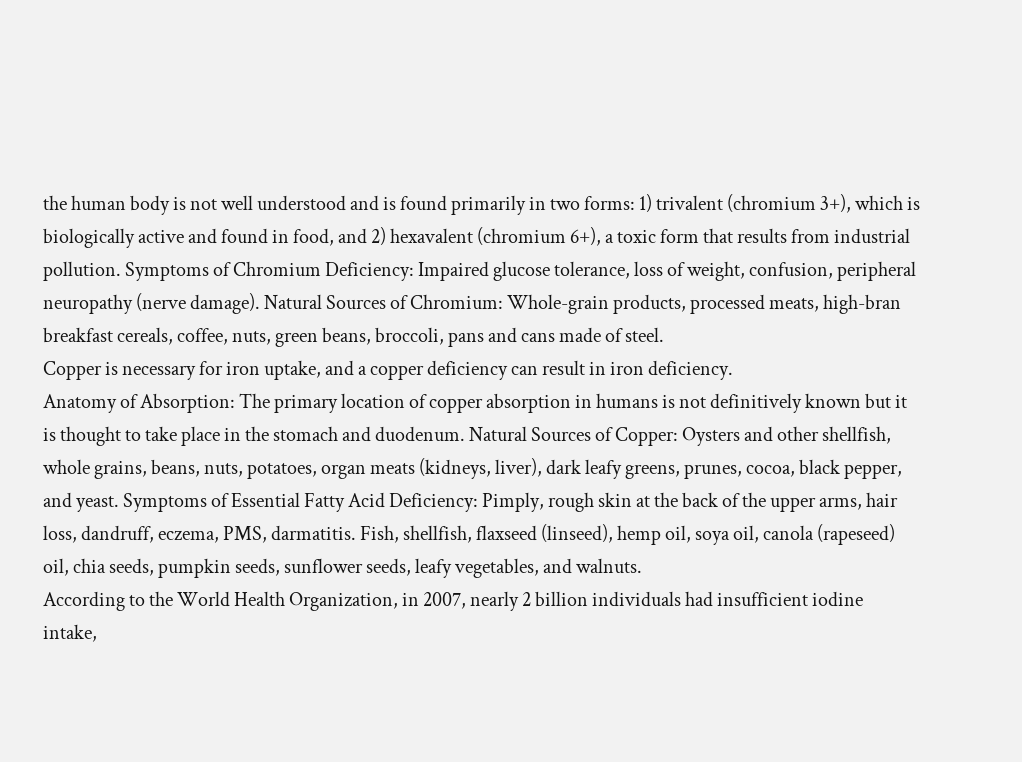the human body is not well understood and is found primarily in two forms: 1) trivalent (chromium 3+), which is biologically active and found in food, and 2) hexavalent (chromium 6+), a toxic form that results from industrial pollution. Symptoms of Chromium Deficiency: Impaired glucose tolerance, loss of weight, confusion, peripheral neuropathy (nerve damage). Natural Sources of Chromium: Whole-grain products, processed meats, high-bran breakfast cereals, coffee, nuts, green beans, broccoli, pans and cans made of steel.
Copper is necessary for iron uptake, and a copper deficiency can result in iron deficiency.
Anatomy of Absorption: The primary location of copper absorption in humans is not definitively known but it is thought to take place in the stomach and duodenum. Natural Sources of Copper: Oysters and other shellfish, whole grains, beans, nuts, potatoes, organ meats (kidneys, liver), dark leafy greens, prunes, cocoa, black pepper, and yeast. Symptoms of Essential Fatty Acid Deficiency: Pimply, rough skin at the back of the upper arms, hair loss, dandruff, eczema, PMS, darmatitis. Fish, shellfish, flaxseed (linseed), hemp oil, soya oil, canola (rapeseed) oil, chia seeds, pumpkin seeds, sunflower seeds, leafy vegetables, and walnuts.
According to the World Health Organization, in 2007, nearly 2 billion individuals had insufficient iodine intake,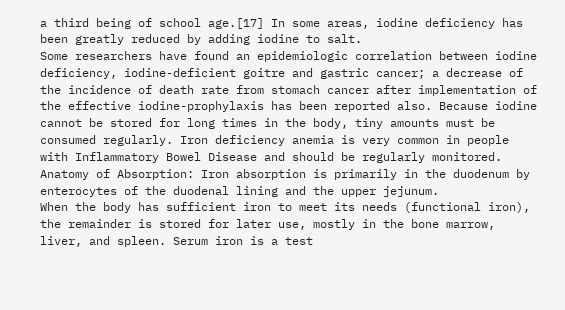a third being of school age.[17] In some areas, iodine deficiency has been greatly reduced by adding iodine to salt.
Some researchers have found an epidemiologic correlation between iodine deficiency, iodine-deficient goitre and gastric cancer; a decrease of the incidence of death rate from stomach cancer after implementation of the effective iodine-prophylaxis has been reported also. Because iodine cannot be stored for long times in the body, tiny amounts must be consumed regularly. Iron deficiency anemia is very common in people with Inflammatory Bowel Disease and should be regularly monitored.
Anatomy of Absorption: Iron absorption is primarily in the duodenum by enterocytes of the duodenal lining and the upper jejunum.
When the body has sufficient iron to meet its needs (functional iron), the remainder is stored for later use, mostly in the bone marrow, liver, and spleen. Serum iron is a test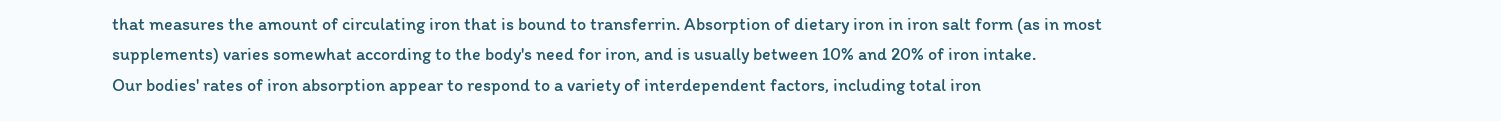that measures the amount of circulating iron that is bound to transferrin. Absorption of dietary iron in iron salt form (as in most supplements) varies somewhat according to the body's need for iron, and is usually between 10% and 20% of iron intake.
Our bodies' rates of iron absorption appear to respond to a variety of interdependent factors, including total iron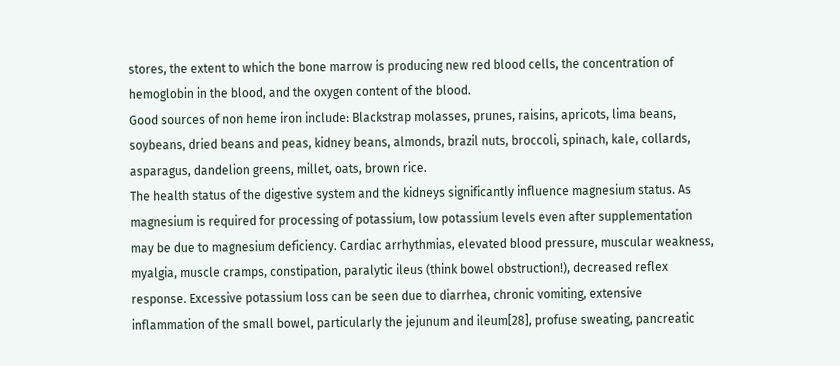stores, the extent to which the bone marrow is producing new red blood cells, the concentration of hemoglobin in the blood, and the oxygen content of the blood.
Good sources of non heme iron include: Blackstrap molasses, prunes, raisins, apricots, lima beans, soybeans, dried beans and peas, kidney beans, almonds, brazil nuts, broccoli, spinach, kale, collards, asparagus, dandelion greens, millet, oats, brown rice.
The health status of the digestive system and the kidneys significantly influence magnesium status. As magnesium is required for processing of potassium, low potassium levels even after supplementation may be due to magnesium deficiency. Cardiac arrhythmias, elevated blood pressure, muscular weakness, myalgia, muscle cramps, constipation, paralytic ileus (think bowel obstruction!), decreased reflex response. Excessive potassium loss can be seen due to diarrhea, chronic vomiting, extensive inflammation of the small bowel, particularly the jejunum and ileum[28], profuse sweating, pancreatic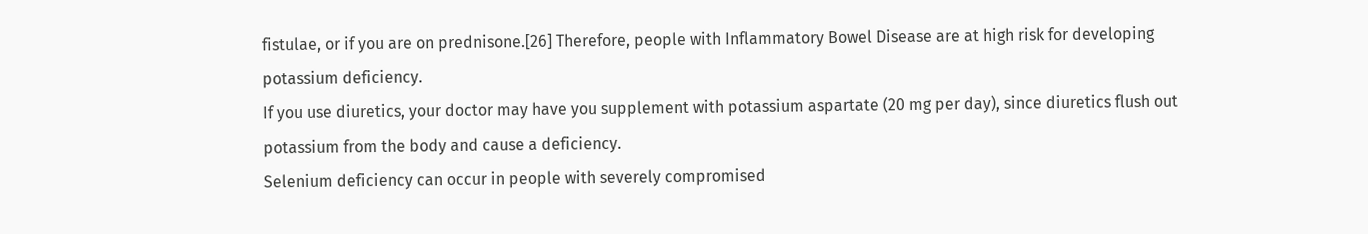fistulae, or if you are on prednisone.[26] Therefore, people with Inflammatory Bowel Disease are at high risk for developing potassium deficiency.
If you use diuretics, your doctor may have you supplement with potassium aspartate (20 mg per day), since diuretics flush out potassium from the body and cause a deficiency.
Selenium deficiency can occur in people with severely compromised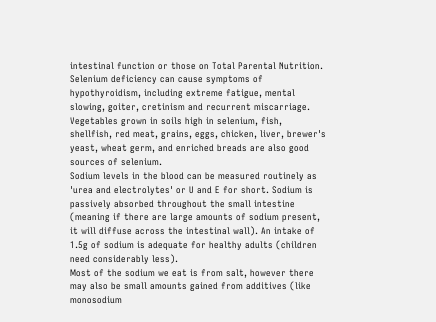intestinal function or those on Total Parental Nutrition. Selenium deficiency can cause symptoms of hypothyroidism, including extreme fatigue, mental slowing, goiter, cretinism and recurrent miscarriage. Vegetables grown in soils high in selenium, fish, shellfish, red meat, grains, eggs, chicken, liver, brewer's yeast, wheat germ, and enriched breads are also good sources of selenium.
Sodium levels in the blood can be measured routinely as 'urea and electrolytes' or U and E for short. Sodium is passively absorbed throughout the small intestine (meaning if there are large amounts of sodium present, it will diffuse across the intestinal wall). An intake of 1.5g of sodium is adequate for healthy adults (children need considerably less).
Most of the sodium we eat is from salt, however there may also be small amounts gained from additives (like monosodium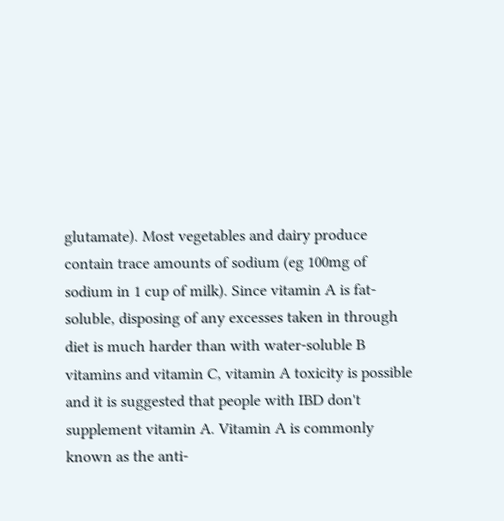glutamate). Most vegetables and dairy produce contain trace amounts of sodium (eg 100mg of sodium in 1 cup of milk). Since vitamin A is fat-soluble, disposing of any excesses taken in through diet is much harder than with water-soluble B vitamins and vitamin C, vitamin A toxicity is possible and it is suggested that people with IBD don't supplement vitamin A. Vitamin A is commonly known as the anti-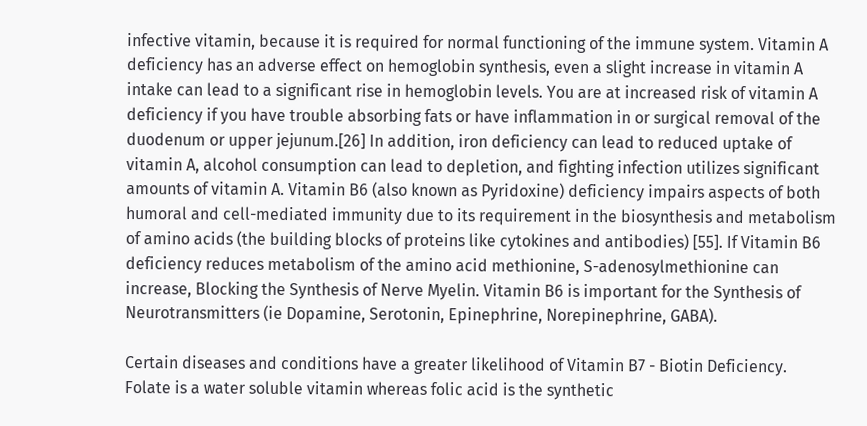infective vitamin, because it is required for normal functioning of the immune system. Vitamin A deficiency has an adverse effect on hemoglobin synthesis, even a slight increase in vitamin A intake can lead to a significant rise in hemoglobin levels. You are at increased risk of vitamin A deficiency if you have trouble absorbing fats or have inflammation in or surgical removal of the duodenum or upper jejunum.[26] In addition, iron deficiency can lead to reduced uptake of vitamin A, alcohol consumption can lead to depletion, and fighting infection utilizes significant amounts of vitamin A. Vitamin B6 (also known as Pyridoxine) deficiency impairs aspects of both humoral and cell-mediated immunity due to its requirement in the biosynthesis and metabolism of amino acids (the building blocks of proteins like cytokines and antibodies) [55]. If Vitamin B6 deficiency reduces metabolism of the amino acid methionine, S-adenosylmethionine can increase, Blocking the Synthesis of Nerve Myelin. Vitamin B6 is important for the Synthesis of Neurotransmitters (ie Dopamine, Serotonin, Epinephrine, Norepinephrine, GABA).

Certain diseases and conditions have a greater likelihood of Vitamin B7 - Biotin Deficiency.
Folate is a water soluble vitamin whereas folic acid is the synthetic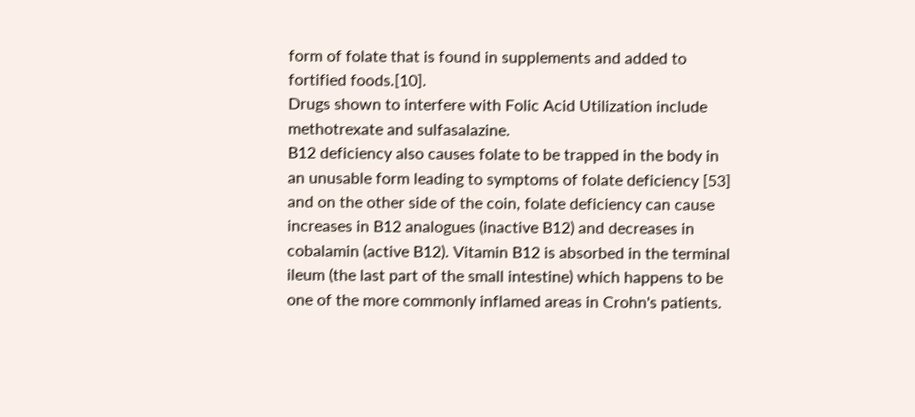form of folate that is found in supplements and added to fortified foods.[10].
Drugs shown to interfere with Folic Acid Utilization include methotrexate and sulfasalazine.
B12 deficiency also causes folate to be trapped in the body in an unusable form leading to symptoms of folate deficiency [53] and on the other side of the coin, folate deficiency can cause increases in B12 analogues (inactive B12) and decreases in cobalamin (active B12). Vitamin B12 is absorbed in the terminal ileum (the last part of the small intestine) which happens to be one of the more commonly inflamed areas in Crohn's patients.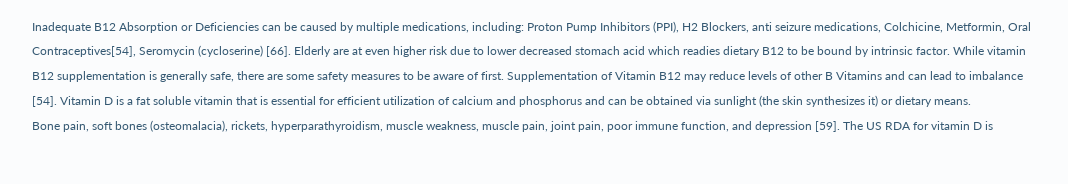Inadequate B12 Absorption or Deficiencies can be caused by multiple medications, including: Proton Pump Inhibitors (PPI), H2 Blockers, anti seizure medications, Colchicine, Metformin, Oral Contraceptives[54], Seromycin (cycloserine) [66]. Elderly are at even higher risk due to lower decreased stomach acid which readies dietary B12 to be bound by intrinsic factor. While vitamin B12 supplementation is generally safe, there are some safety measures to be aware of first. Supplementation of Vitamin B12 may reduce levels of other B Vitamins and can lead to imbalance [54]. Vitamin D is a fat soluble vitamin that is essential for efficient utilization of calcium and phosphorus and can be obtained via sunlight (the skin synthesizes it) or dietary means.
Bone pain, soft bones (osteomalacia), rickets, hyperparathyroidism, muscle weakness, muscle pain, joint pain, poor immune function, and depression [59]. The US RDA for vitamin D is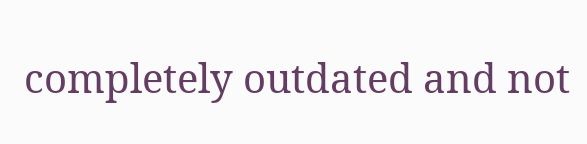completely outdated and not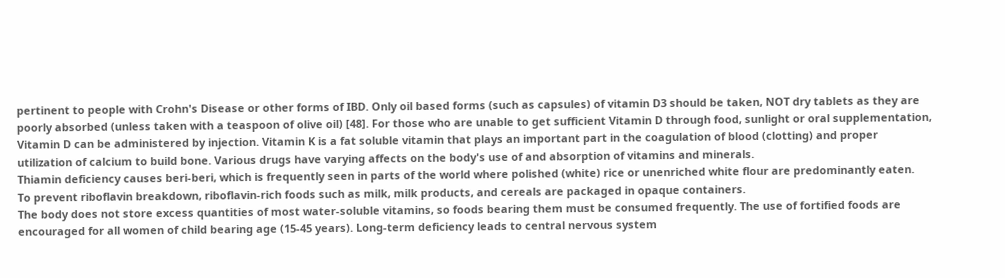pertinent to people with Crohn's Disease or other forms of IBD. Only oil based forms (such as capsules) of vitamin D3 should be taken, NOT dry tablets as they are poorly absorbed (unless taken with a teaspoon of olive oil) [48]. For those who are unable to get sufficient Vitamin D through food, sunlight or oral supplementation, Vitamin D can be administered by injection. Vitamin K is a fat soluble vitamin that plays an important part in the coagulation of blood (clotting) and proper utilization of calcium to build bone. Various drugs have varying affects on the body's use of and absorption of vitamins and minerals.
Thiamin deficiency causes beri-beri, which is frequently seen in parts of the world where polished (white) rice or unenriched white flour are predominantly eaten.
To prevent riboflavin breakdown, riboflavin-rich foods such as milk, milk products, and cereals are packaged in opaque containers.
The body does not store excess quantities of most water-soluble vitamins, so foods bearing them must be consumed frequently. The use of fortified foods are encouraged for all women of child bearing age (15-45 years). Long-term deficiency leads to central nervous system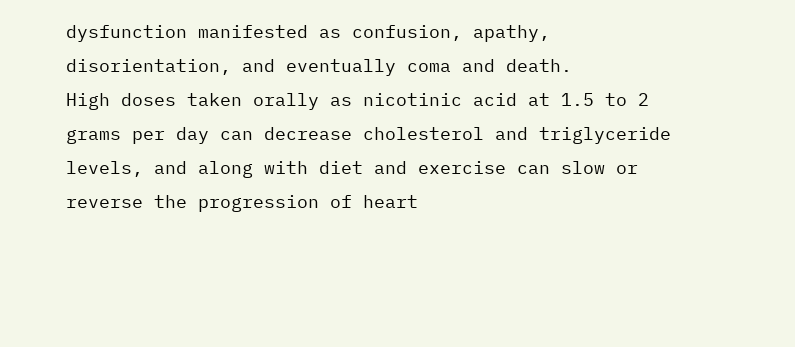dysfunction manifested as confusion, apathy, disorientation, and eventually coma and death.
High doses taken orally as nicotinic acid at 1.5 to 2 grams per day can decrease cholesterol and triglyceride levels, and along with diet and exercise can slow or reverse the progression of heart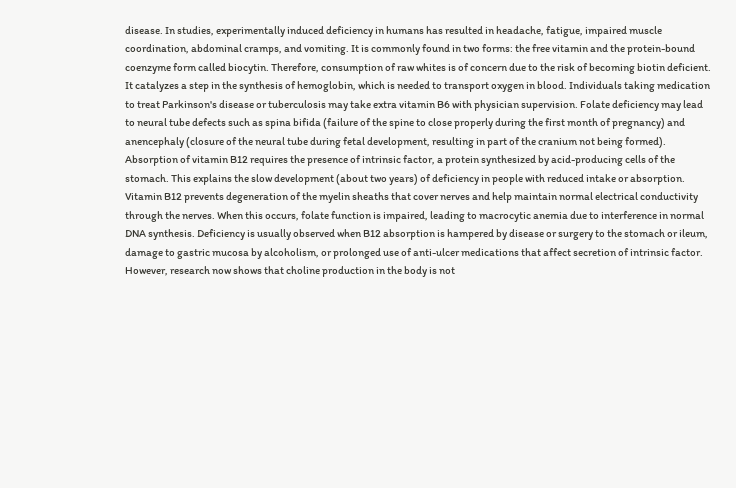disease. In studies, experimentally induced deficiency in humans has resulted in headache, fatigue, impaired muscle coordination, abdominal cramps, and vomiting. It is commonly found in two forms: the free vitamin and the protein-bound coenzyme form called biocytin. Therefore, consumption of raw whites is of concern due to the risk of becoming biotin deficient.
It catalyzes a step in the synthesis of hemoglobin, which is needed to transport oxygen in blood. Individuals taking medication to treat Parkinson's disease or tuberculosis may take extra vitamin B6 with physician supervision. Folate deficiency may lead to neural tube defects such as spina bifida (failure of the spine to close properly during the first month of pregnancy) and anencephaly (closure of the neural tube during fetal development, resulting in part of the cranium not being formed). Absorption of vitamin B12 requires the presence of intrinsic factor, a protein synthesized by acid-producing cells of the stomach. This explains the slow development (about two years) of deficiency in people with reduced intake or absorption.
Vitamin B12 prevents degeneration of the myelin sheaths that cover nerves and help maintain normal electrical conductivity through the nerves. When this occurs, folate function is impaired, leading to macrocytic anemia due to interference in normal DNA synthesis. Deficiency is usually observed when B12 absorption is hampered by disease or surgery to the stomach or ileum, damage to gastric mucosa by alcoholism, or prolonged use of anti-ulcer medications that affect secretion of intrinsic factor.
However, research now shows that choline production in the body is not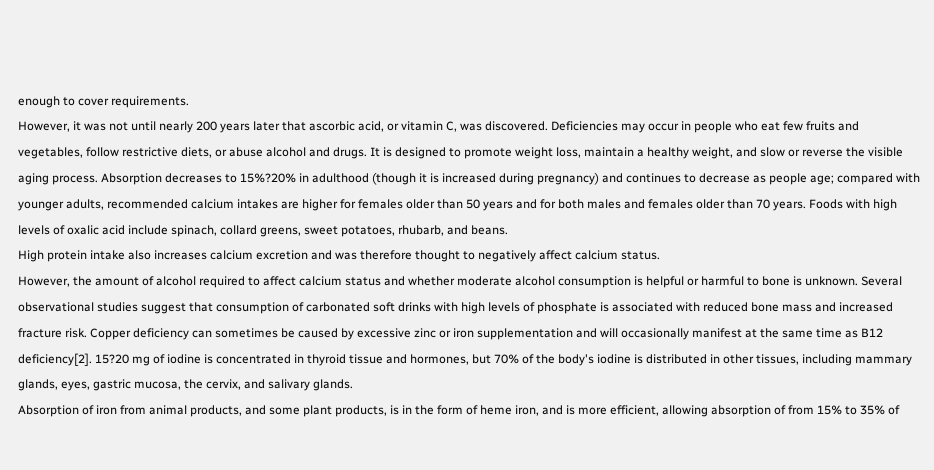enough to cover requirements.
However, it was not until nearly 200 years later that ascorbic acid, or vitamin C, was discovered. Deficiencies may occur in people who eat few fruits and vegetables, follow restrictive diets, or abuse alcohol and drugs. It is designed to promote weight loss, maintain a healthy weight, and slow or reverse the visible aging process. Absorption decreases to 15%?20% in adulthood (though it is increased during pregnancy) and continues to decrease as people age; compared with younger adults, recommended calcium intakes are higher for females older than 50 years and for both males and females older than 70 years. Foods with high levels of oxalic acid include spinach, collard greens, sweet potatoes, rhubarb, and beans.
High protein intake also increases calcium excretion and was therefore thought to negatively affect calcium status.
However, the amount of alcohol required to affect calcium status and whether moderate alcohol consumption is helpful or harmful to bone is unknown. Several observational studies suggest that consumption of carbonated soft drinks with high levels of phosphate is associated with reduced bone mass and increased fracture risk. Copper deficiency can sometimes be caused by excessive zinc or iron supplementation and will occasionally manifest at the same time as B12 deficiency[2]. 15?20 mg of iodine is concentrated in thyroid tissue and hormones, but 70% of the body's iodine is distributed in other tissues, including mammary glands, eyes, gastric mucosa, the cervix, and salivary glands.
Absorption of iron from animal products, and some plant products, is in the form of heme iron, and is more efficient, allowing absorption of from 15% to 35% of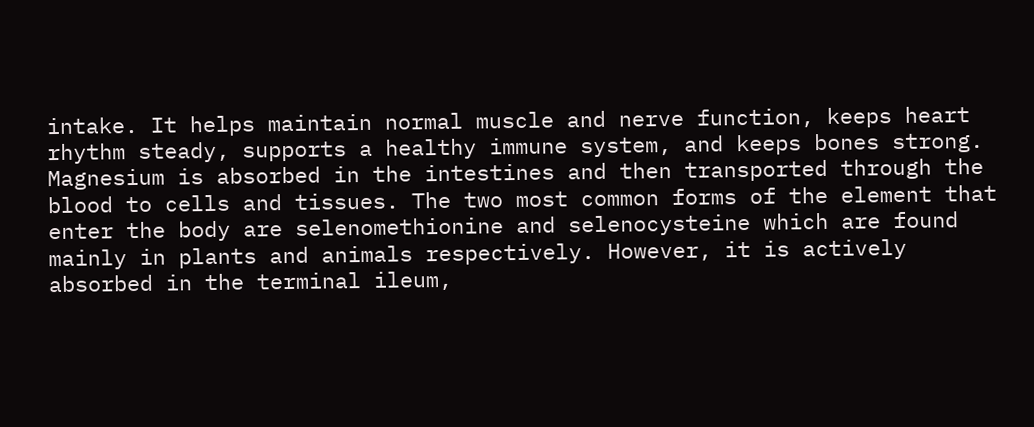intake. It helps maintain normal muscle and nerve function, keeps heart rhythm steady, supports a healthy immune system, and keeps bones strong.
Magnesium is absorbed in the intestines and then transported through the blood to cells and tissues. The two most common forms of the element that enter the body are selenomethionine and selenocysteine which are found mainly in plants and animals respectively. However, it is actively absorbed in the terminal ileum,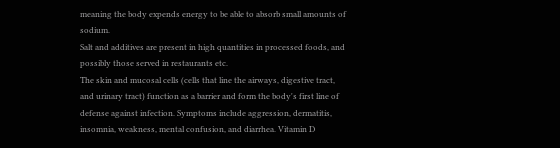meaning the body expends energy to be able to absorb small amounts of sodium.
Salt and additives are present in high quantities in processed foods, and possibly those served in restaurants etc.
The skin and mucosal cells (cells that line the airways, digestive tract, and urinary tract) function as a barrier and form the body's first line of defense against infection. Symptoms include aggression, dermatitis, insomnia, weakness, mental confusion, and diarrhea. Vitamin D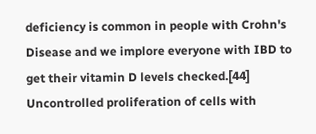deficiency is common in people with Crohn's Disease and we implore everyone with IBD to get their vitamin D levels checked.[44] Uncontrolled proliferation of cells with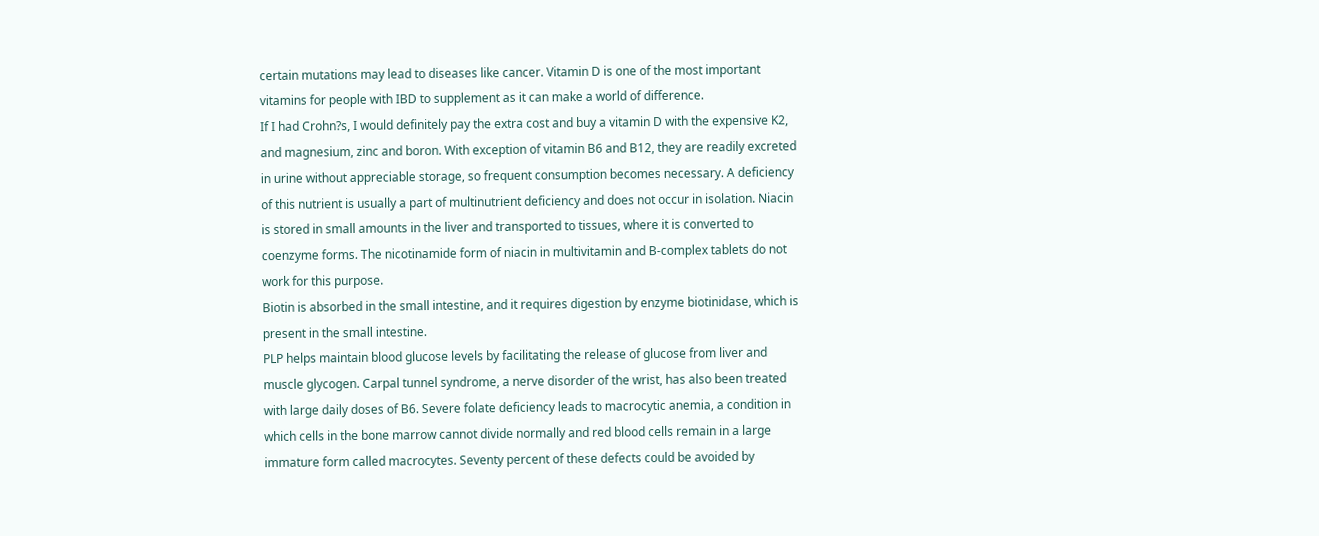certain mutations may lead to diseases like cancer. Vitamin D is one of the most important vitamins for people with IBD to supplement as it can make a world of difference.
If I had Crohn?s, I would definitely pay the extra cost and buy a vitamin D with the expensive K2, and magnesium, zinc and boron. With exception of vitamin B6 and B12, they are readily excreted in urine without appreciable storage, so frequent consumption becomes necessary. A deficiency of this nutrient is usually a part of multinutrient deficiency and does not occur in isolation. Niacin is stored in small amounts in the liver and transported to tissues, where it is converted to coenzyme forms. The nicotinamide form of niacin in multivitamin and B-complex tablets do not work for this purpose.
Biotin is absorbed in the small intestine, and it requires digestion by enzyme biotinidase, which is present in the small intestine.
PLP helps maintain blood glucose levels by facilitating the release of glucose from liver and muscle glycogen. Carpal tunnel syndrome, a nerve disorder of the wrist, has also been treated with large daily doses of B6. Severe folate deficiency leads to macrocytic anemia, a condition in which cells in the bone marrow cannot divide normally and red blood cells remain in a large immature form called macrocytes. Seventy percent of these defects could be avoided by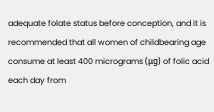adequate folate status before conception, and it is recommended that all women of childbearing age consume at least 400 micrograms (μg) of folic acid each day from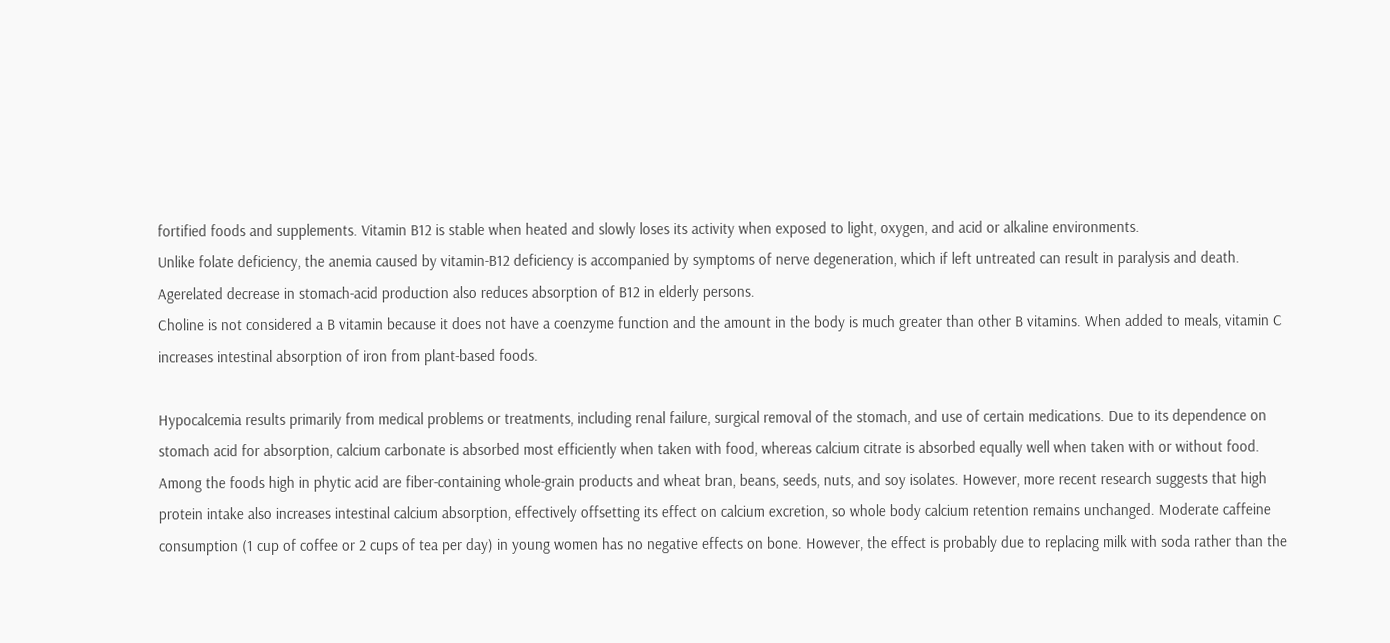fortified foods and supplements. Vitamin B12 is stable when heated and slowly loses its activity when exposed to light, oxygen, and acid or alkaline environments.
Unlike folate deficiency, the anemia caused by vitamin-B12 deficiency is accompanied by symptoms of nerve degeneration, which if left untreated can result in paralysis and death. Agerelated decrease in stomach-acid production also reduces absorption of B12 in elderly persons.
Choline is not considered a B vitamin because it does not have a coenzyme function and the amount in the body is much greater than other B vitamins. When added to meals, vitamin C increases intestinal absorption of iron from plant-based foods.

Hypocalcemia results primarily from medical problems or treatments, including renal failure, surgical removal of the stomach, and use of certain medications. Due to its dependence on stomach acid for absorption, calcium carbonate is absorbed most efficiently when taken with food, whereas calcium citrate is absorbed equally well when taken with or without food. Among the foods high in phytic acid are fiber-containing whole-grain products and wheat bran, beans, seeds, nuts, and soy isolates. However, more recent research suggests that high protein intake also increases intestinal calcium absorption, effectively offsetting its effect on calcium excretion, so whole body calcium retention remains unchanged. Moderate caffeine consumption (1 cup of coffee or 2 cups of tea per day) in young women has no negative effects on bone. However, the effect is probably due to replacing milk with soda rather than the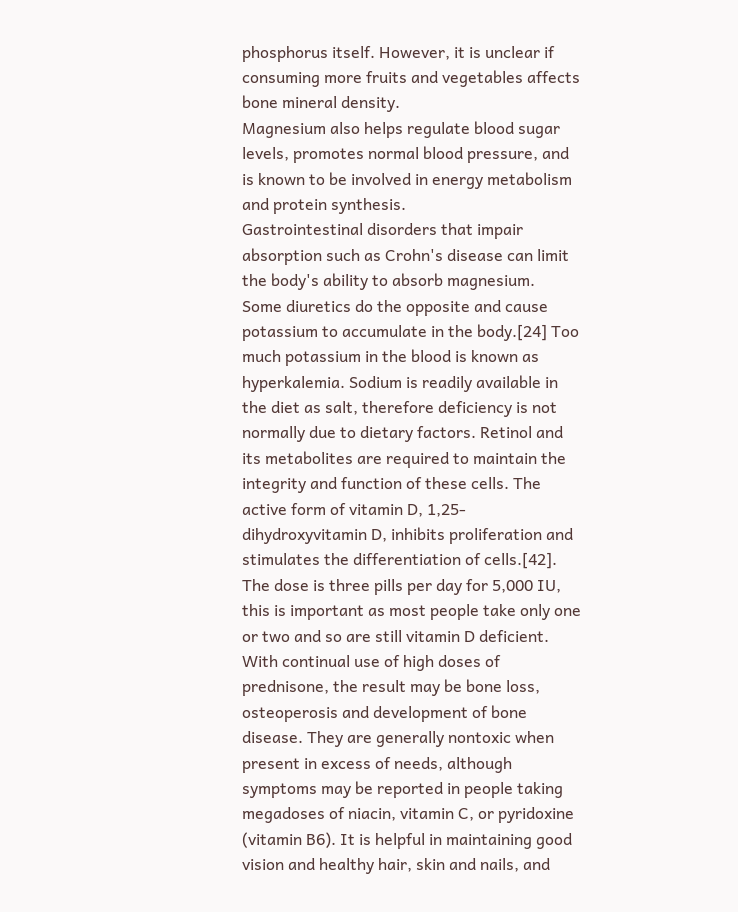phosphorus itself. However, it is unclear if consuming more fruits and vegetables affects bone mineral density.
Magnesium also helps regulate blood sugar levels, promotes normal blood pressure, and is known to be involved in energy metabolism and protein synthesis.
Gastrointestinal disorders that impair absorption such as Crohn's disease can limit the body's ability to absorb magnesium.
Some diuretics do the opposite and cause potassium to accumulate in the body.[24] Too much potassium in the blood is known as hyperkalemia. Sodium is readily available in the diet as salt, therefore deficiency is not normally due to dietary factors. Retinol and its metabolites are required to maintain the integrity and function of these cells. The active form of vitamin D, 1,25-dihydroxyvitamin D, inhibits proliferation and stimulates the differentiation of cells.[42]. The dose is three pills per day for 5,000 IU, this is important as most people take only one or two and so are still vitamin D deficient. With continual use of high doses of prednisone, the result may be bone loss, osteoperosis and development of bone disease. They are generally nontoxic when present in excess of needs, although symptoms may be reported in people taking megadoses of niacin, vitamin C, or pyridoxine (vitamin B6). It is helpful in maintaining good vision and healthy hair, skin and nails, and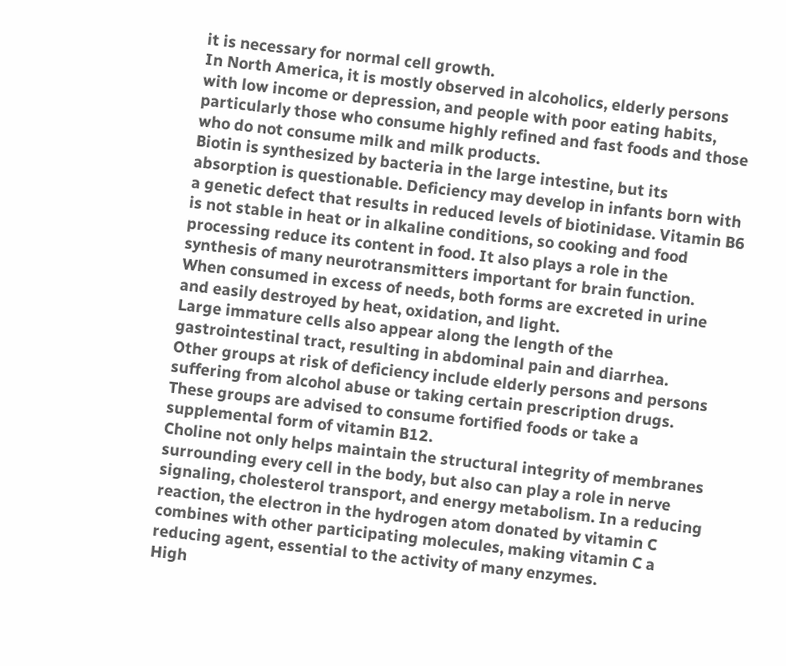it is necessary for normal cell growth.
In North America, it is mostly observed in alcoholics, elderly persons with low income or depression, and people with poor eating habits, particularly those who consume highly refined and fast foods and those who do not consume milk and milk products.
Biotin is synthesized by bacteria in the large intestine, but its absorption is questionable. Deficiency may develop in infants born with a genetic defect that results in reduced levels of biotinidase. Vitamin B6 is not stable in heat or in alkaline conditions, so cooking and food processing reduce its content in food. It also plays a role in the synthesis of many neurotransmitters important for brain function. When consumed in excess of needs, both forms are excreted in urine and easily destroyed by heat, oxidation, and light.
Large immature cells also appear along the length of the gastrointestinal tract, resulting in abdominal pain and diarrhea.
Other groups at risk of deficiency include elderly persons and persons suffering from alcohol abuse or taking certain prescription drugs.
These groups are advised to consume fortified foods or take a supplemental form of vitamin B12.
Choline not only helps maintain the structural integrity of membranes surrounding every cell in the body, but also can play a role in nerve signaling, cholesterol transport, and energy metabolism. In a reducing reaction, the electron in the hydrogen atom donated by vitamin C combines with other participating molecules, making vitamin C a reducing agent, essential to the activity of many enzymes.
High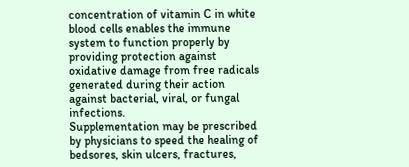concentration of vitamin C in white blood cells enables the immune system to function properly by providing protection against oxidative damage from free radicals generated during their action against bacterial, viral, or fungal infections.
Supplementation may be prescribed by physicians to speed the healing of bedsores, skin ulcers, fractures,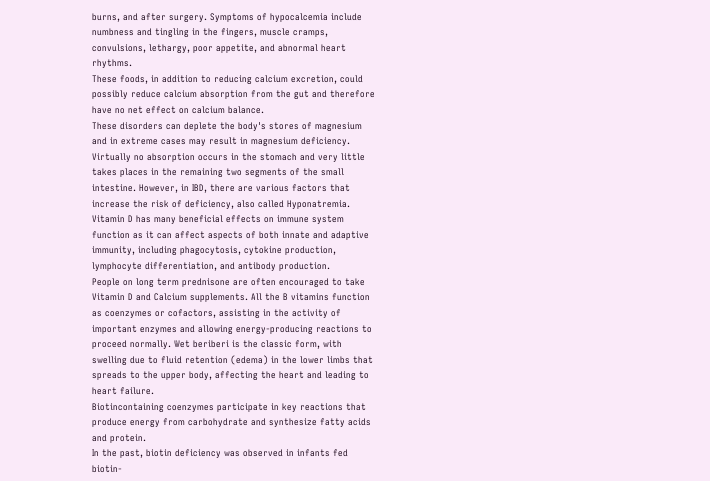burns, and after surgery. Symptoms of hypocalcemia include numbness and tingling in the fingers, muscle cramps, convulsions, lethargy, poor appetite, and abnormal heart rhythms.
These foods, in addition to reducing calcium excretion, could possibly reduce calcium absorption from the gut and therefore have no net effect on calcium balance.
These disorders can deplete the body's stores of magnesium and in extreme cases may result in magnesium deficiency. Virtually no absorption occurs in the stomach and very little takes places in the remaining two segments of the small intestine. However, in IBD, there are various factors that increase the risk of deficiency, also called Hyponatremia.
Vitamin D has many beneficial effects on immune system function as it can affect aspects of both innate and adaptive immunity, including phagocytosis, cytokine production, lymphocyte differentiation, and antibody production.
People on long term prednisone are often encouraged to take Vitamin D and Calcium supplements. All the B vitamins function as coenzymes or cofactors, assisting in the activity of important enzymes and allowing energy-producing reactions to proceed normally. Wet beriberi is the classic form, with swelling due to fluid retention (edema) in the lower limbs that spreads to the upper body, affecting the heart and leading to heart failure.
Biotincontaining coenzymes participate in key reactions that produce energy from carbohydrate and synthesize fatty acids and protein.
In the past, biotin deficiency was observed in infants fed biotin-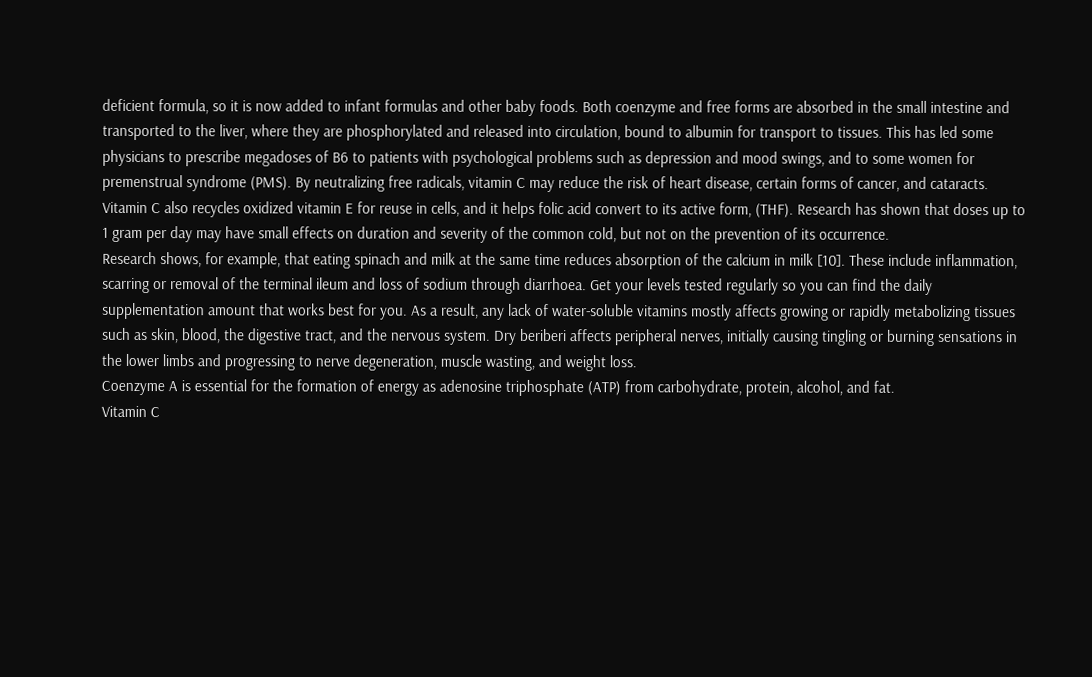deficient formula, so it is now added to infant formulas and other baby foods. Both coenzyme and free forms are absorbed in the small intestine and transported to the liver, where they are phosphorylated and released into circulation, bound to albumin for transport to tissues. This has led some physicians to prescribe megadoses of B6 to patients with psychological problems such as depression and mood swings, and to some women for premenstrual syndrome (PMS). By neutralizing free radicals, vitamin C may reduce the risk of heart disease, certain forms of cancer, and cataracts. Vitamin C also recycles oxidized vitamin E for reuse in cells, and it helps folic acid convert to its active form, (THF). Research has shown that doses up to 1 gram per day may have small effects on duration and severity of the common cold, but not on the prevention of its occurrence.
Research shows, for example, that eating spinach and milk at the same time reduces absorption of the calcium in milk [10]. These include inflammation, scarring or removal of the terminal ileum and loss of sodium through diarrhoea. Get your levels tested regularly so you can find the daily supplementation amount that works best for you. As a result, any lack of water-soluble vitamins mostly affects growing or rapidly metabolizing tissues such as skin, blood, the digestive tract, and the nervous system. Dry beriberi affects peripheral nerves, initially causing tingling or burning sensations in the lower limbs and progressing to nerve degeneration, muscle wasting, and weight loss.
Coenzyme A is essential for the formation of energy as adenosine triphosphate (ATP) from carbohydrate, protein, alcohol, and fat.
Vitamin C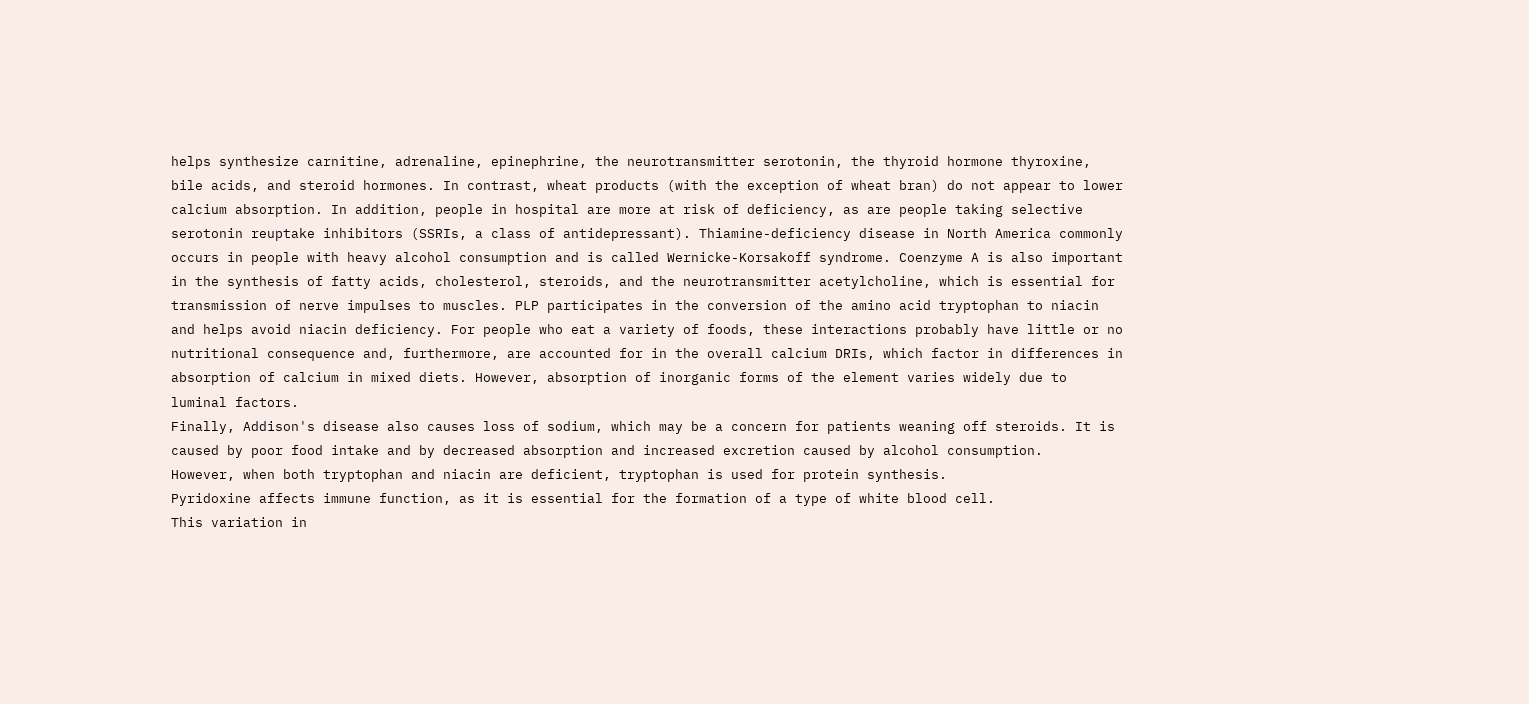helps synthesize carnitine, adrenaline, epinephrine, the neurotransmitter serotonin, the thyroid hormone thyroxine, bile acids, and steroid hormones. In contrast, wheat products (with the exception of wheat bran) do not appear to lower calcium absorption. In addition, people in hospital are more at risk of deficiency, as are people taking selective serotonin reuptake inhibitors (SSRIs, a class of antidepressant). Thiamine-deficiency disease in North America commonly occurs in people with heavy alcohol consumption and is called Wernicke-Korsakoff syndrome. Coenzyme A is also important in the synthesis of fatty acids, cholesterol, steroids, and the neurotransmitter acetylcholine, which is essential for transmission of nerve impulses to muscles. PLP participates in the conversion of the amino acid tryptophan to niacin and helps avoid niacin deficiency. For people who eat a variety of foods, these interactions probably have little or no nutritional consequence and, furthermore, are accounted for in the overall calcium DRIs, which factor in differences in absorption of calcium in mixed diets. However, absorption of inorganic forms of the element varies widely due to luminal factors.
Finally, Addison's disease also causes loss of sodium, which may be a concern for patients weaning off steroids. It is caused by poor food intake and by decreased absorption and increased excretion caused by alcohol consumption.
However, when both tryptophan and niacin are deficient, tryptophan is used for protein synthesis.
Pyridoxine affects immune function, as it is essential for the formation of a type of white blood cell.
This variation in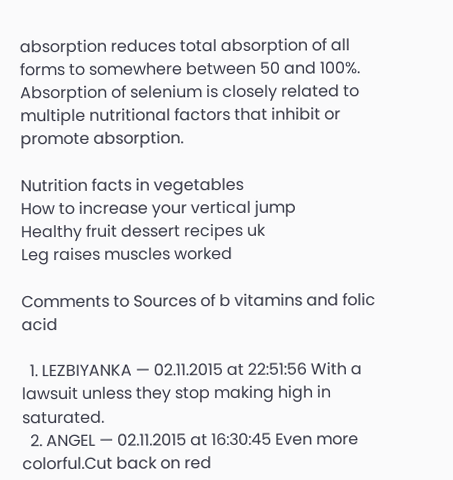absorption reduces total absorption of all forms to somewhere between 50 and 100%. Absorption of selenium is closely related to multiple nutritional factors that inhibit or promote absorption.

Nutrition facts in vegetables
How to increase your vertical jump
Healthy fruit dessert recipes uk
Leg raises muscles worked

Comments to Sources of b vitamins and folic acid

  1. LEZBIYANKA — 02.11.2015 at 22:51:56 With a lawsuit unless they stop making high in saturated.
  2. ANGEL — 02.11.2015 at 16:30:45 Even more colorful.Cut back on red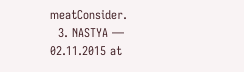meatConsider.
  3. NASTYA — 02.11.2015 at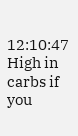12:10:47 High in carbs if you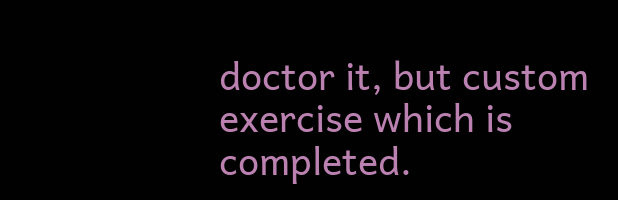doctor it, but custom exercise which is completed.